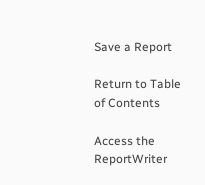Save a Report

Return to Table of Contents

Access the ReportWriter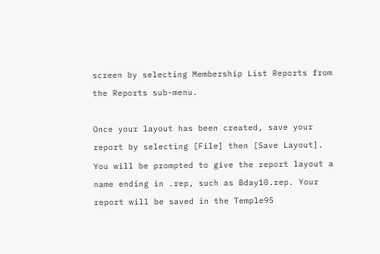screen by selecting Membership List Reports from the Reports sub-menu.

Once your layout has been created, save your report by selecting [File] then [Save Layout]. You will be prompted to give the report layout a name ending in .rep, such as Bday10.rep. Your report will be saved in the Temple95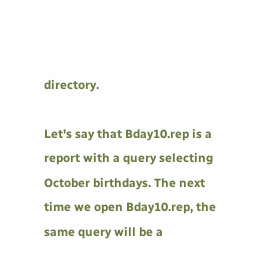directory.

Let's say that Bday10.rep is a report with a query selecting October birthdays. The next time we open Bday10.rep, the same query will be a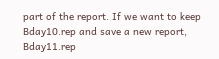part of the report. If we want to keep Bday10.rep and save a new report, Bday11.rep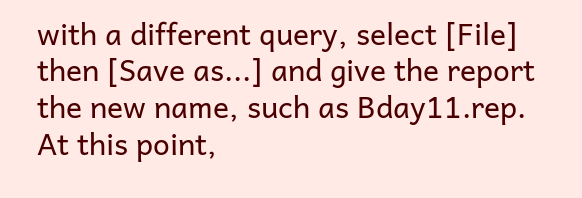with a different query, select [File] then [Save as...] and give the report the new name, such as Bday11.rep. At this point,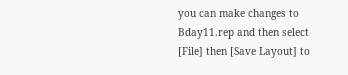you can make changes to Bday11.rep and then select [File] then [Save Layout] to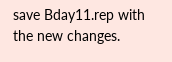save Bday11.rep with the new changes.